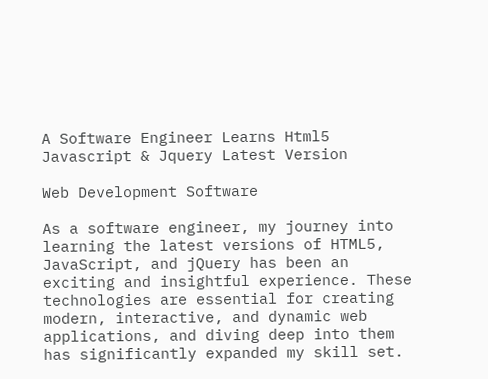A Software Engineer Learns Html5 Javascript & Jquery Latest Version

Web Development Software

As a software engineer, my journey into learning the latest versions of HTML5, JavaScript, and jQuery has been an exciting and insightful experience. These technologies are essential for creating modern, interactive, and dynamic web applications, and diving deep into them has significantly expanded my skill set.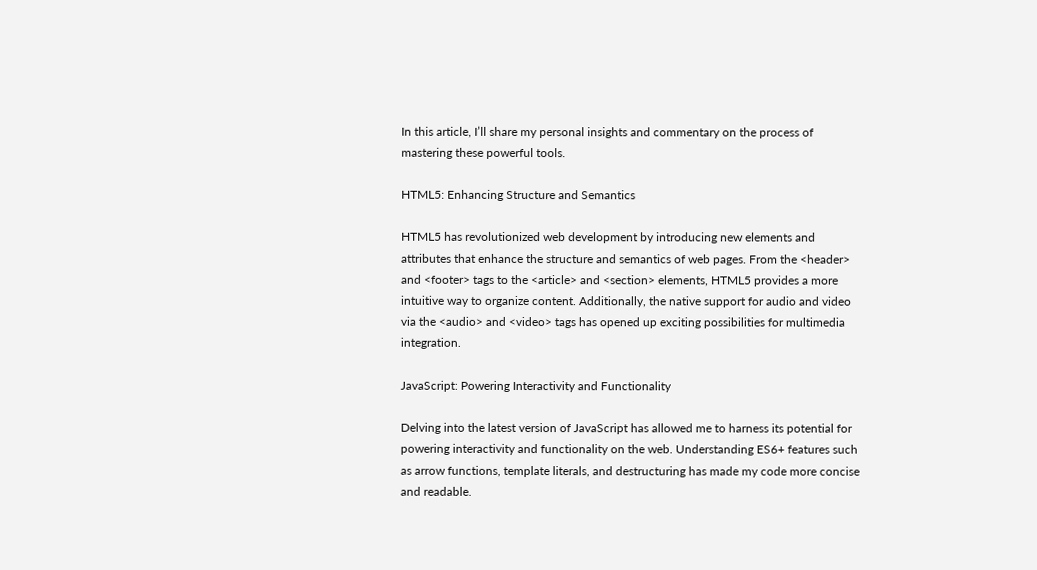In this article, I’ll share my personal insights and commentary on the process of mastering these powerful tools.

HTML5: Enhancing Structure and Semantics

HTML5 has revolutionized web development by introducing new elements and attributes that enhance the structure and semantics of web pages. From the <header> and <footer> tags to the <article> and <section> elements, HTML5 provides a more intuitive way to organize content. Additionally, the native support for audio and video via the <audio> and <video> tags has opened up exciting possibilities for multimedia integration.

JavaScript: Powering Interactivity and Functionality

Delving into the latest version of JavaScript has allowed me to harness its potential for powering interactivity and functionality on the web. Understanding ES6+ features such as arrow functions, template literals, and destructuring has made my code more concise and readable.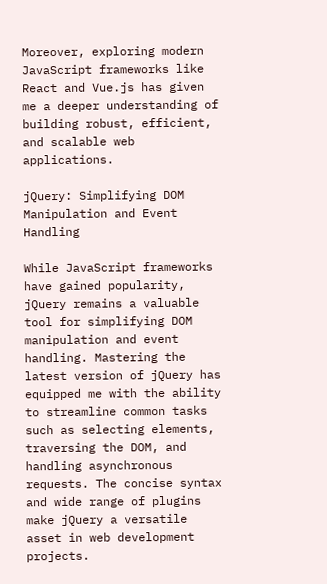Moreover, exploring modern JavaScript frameworks like React and Vue.js has given me a deeper understanding of building robust, efficient, and scalable web applications.

jQuery: Simplifying DOM Manipulation and Event Handling

While JavaScript frameworks have gained popularity, jQuery remains a valuable tool for simplifying DOM manipulation and event handling. Mastering the latest version of jQuery has equipped me with the ability to streamline common tasks such as selecting elements, traversing the DOM, and handling asynchronous requests. The concise syntax and wide range of plugins make jQuery a versatile asset in web development projects.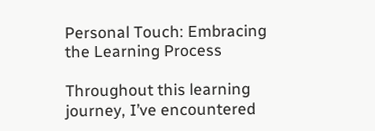Personal Touch: Embracing the Learning Process

Throughout this learning journey, I’ve encountered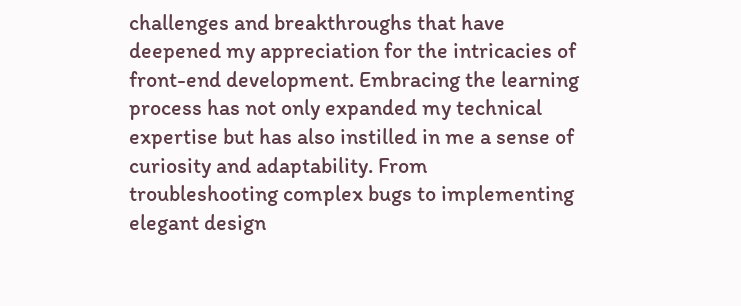challenges and breakthroughs that have deepened my appreciation for the intricacies of front-end development. Embracing the learning process has not only expanded my technical expertise but has also instilled in me a sense of curiosity and adaptability. From troubleshooting complex bugs to implementing elegant design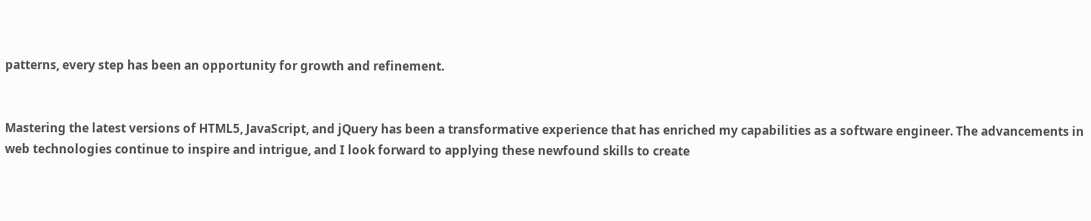patterns, every step has been an opportunity for growth and refinement.


Mastering the latest versions of HTML5, JavaScript, and jQuery has been a transformative experience that has enriched my capabilities as a software engineer. The advancements in web technologies continue to inspire and intrigue, and I look forward to applying these newfound skills to create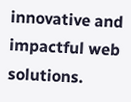innovative and impactful web solutions.